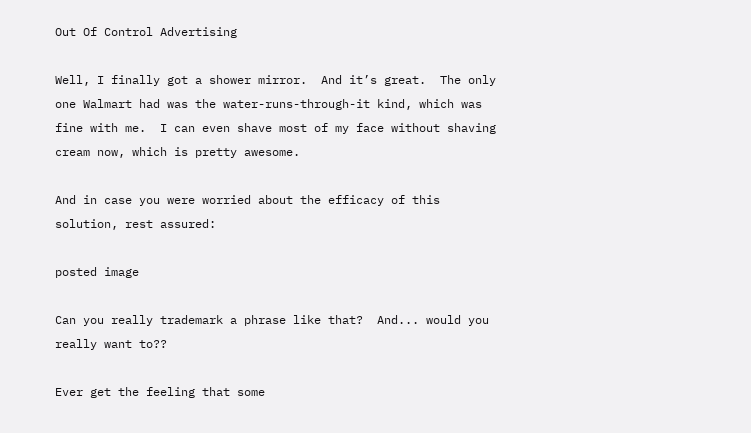Out Of Control Advertising

Well, I finally got a shower mirror.  And it’s great.  The only one Walmart had was the water-runs-through-it kind, which was fine with me.  I can even shave most of my face without shaving cream now, which is pretty awesome.

And in case you were worried about the efficacy of this solution, rest assured:

posted image

Can you really trademark a phrase like that?  And... would you really want to??

Ever get the feeling that some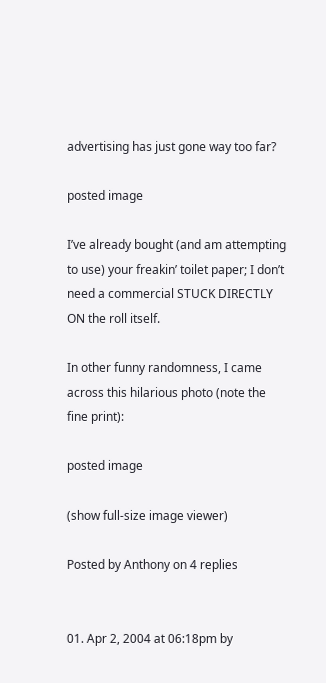advertising has just gone way too far?

posted image

I’ve already bought (and am attempting to use) your freakin’ toilet paper; I don’t need a commercial STUCK DIRECTLY ON the roll itself.

In other funny randomness, I came across this hilarious photo (note the fine print):

posted image

(show full-size image viewer)

Posted by Anthony on 4 replies


01. Apr 2, 2004 at 06:18pm by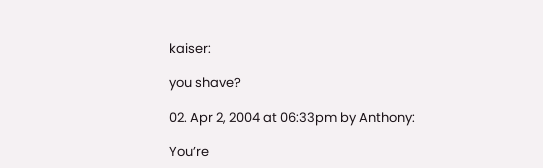kaiser:

you shave?

02. Apr 2, 2004 at 06:33pm by Anthony:

You’re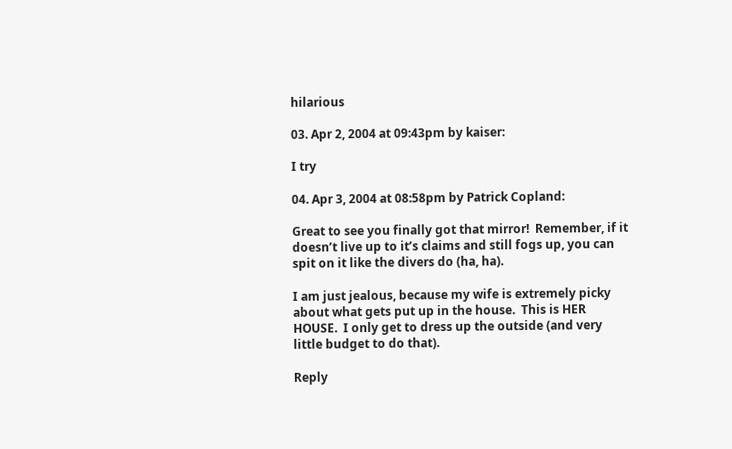hilarious

03. Apr 2, 2004 at 09:43pm by kaiser:

I try

04. Apr 3, 2004 at 08:58pm by Patrick Copland:

Great to see you finally got that mirror!  Remember, if it doesn’t live up to it’s claims and still fogs up, you can spit on it like the divers do (ha, ha).

I am just jealous, because my wife is extremely picky about what gets put up in the house.  This is HER HOUSE.  I only get to dress up the outside (and very little budget to do that).

Reply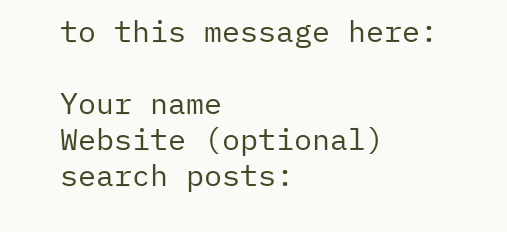to this message here:

Your name
Website (optional)
search posts: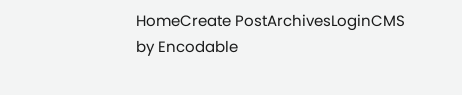HomeCreate PostArchivesLoginCMS by Encodable